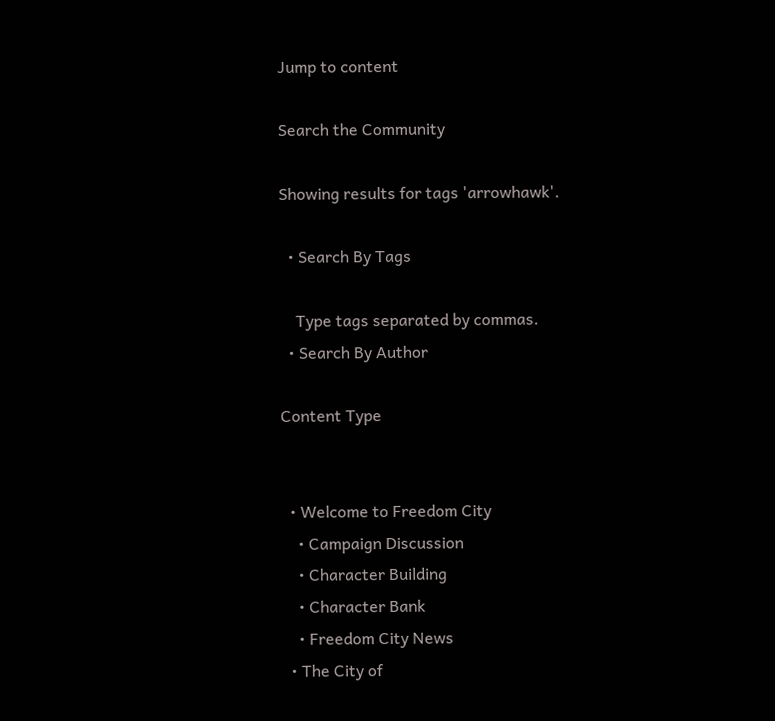Jump to content

Search the Community

Showing results for tags 'arrowhawk'.

  • Search By Tags

    Type tags separated by commas.
  • Search By Author

Content Type


  • Welcome to Freedom City
    • Campaign Discussion
    • Character Building
    • Character Bank
    • Freedom City News
  • The City of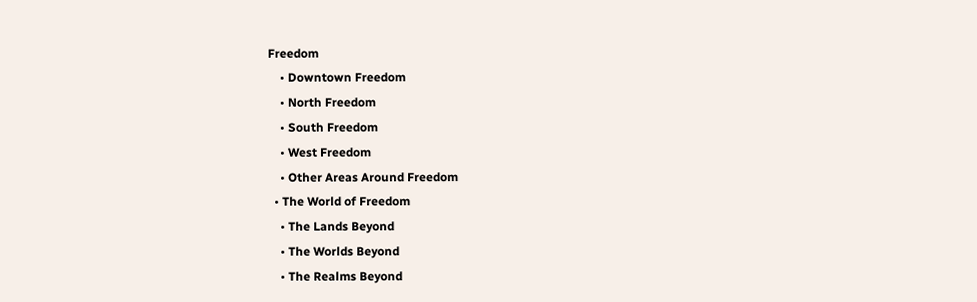Freedom
    • Downtown Freedom
    • North Freedom
    • South Freedom
    • West Freedom
    • Other Areas Around Freedom
  • The World of Freedom
    • The Lands Beyond
    • The Worlds Beyond
    • The Realms Beyond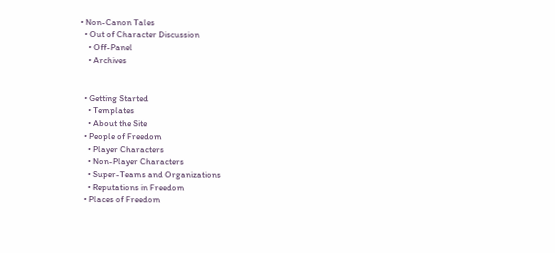• Non-Canon Tales
  • Out of Character Discussion
    • Off-Panel
    • Archives


  • Getting Started
    • Templates
    • About the Site
  • People of Freedom
    • Player Characters
    • Non-Player Characters
    • Super-Teams and Organizations
    • Reputations in Freedom
  • Places of Freedom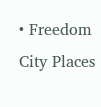• Freedom City Places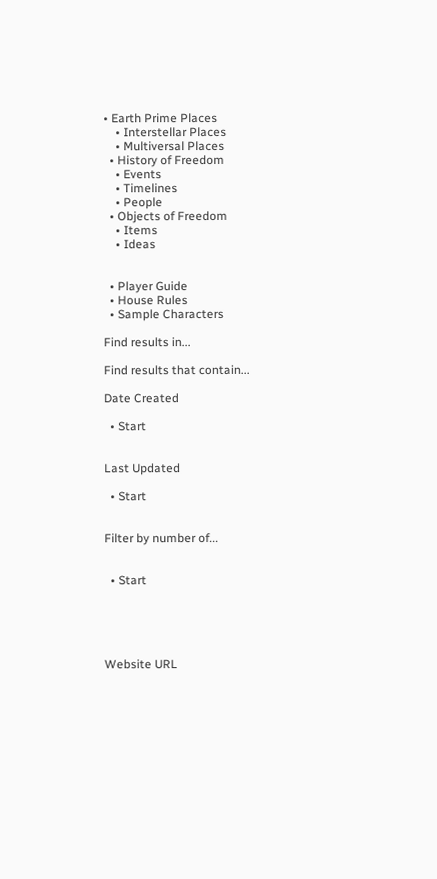• Earth Prime Places
    • Interstellar Places
    • Multiversal Places
  • History of Freedom
    • Events
    • Timelines
    • People
  • Objects of Freedom
    • Items
    • Ideas


  • Player Guide
  • House Rules
  • Sample Characters

Find results in...

Find results that contain...

Date Created

  • Start


Last Updated

  • Start


Filter by number of...


  • Start





Website URL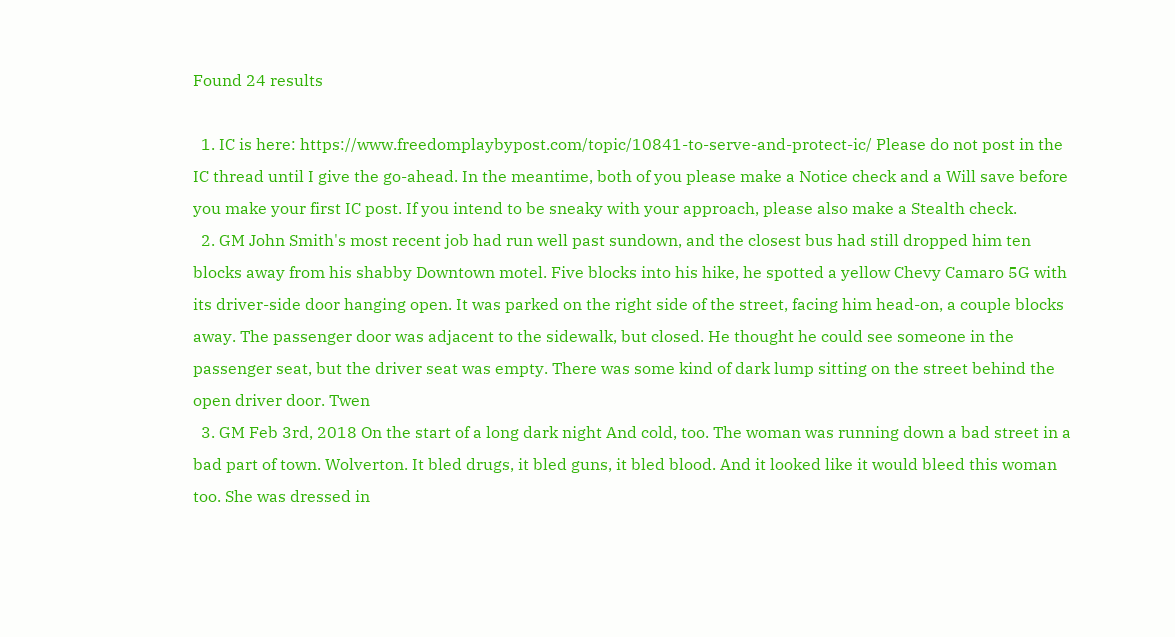Found 24 results

  1. IC is here: https://www.freedomplaybypost.com/topic/10841-to-serve-and-protect-ic/ Please do not post in the IC thread until I give the go-ahead. In the meantime, both of you please make a Notice check and a Will save before you make your first IC post. If you intend to be sneaky with your approach, please also make a Stealth check.
  2. GM John Smith's most recent job had run well past sundown, and the closest bus had still dropped him ten blocks away from his shabby Downtown motel. Five blocks into his hike, he spotted a yellow Chevy Camaro 5G with its driver-side door hanging open. It was parked on the right side of the street, facing him head-on, a couple blocks away. The passenger door was adjacent to the sidewalk, but closed. He thought he could see someone in the passenger seat, but the driver seat was empty. There was some kind of dark lump sitting on the street behind the open driver door. Twen
  3. GM Feb 3rd, 2018 On the start of a long dark night And cold, too. The woman was running down a bad street in a bad part of town. Wolverton. It bled drugs, it bled guns, it bled blood. And it looked like it would bleed this woman too. She was dressed in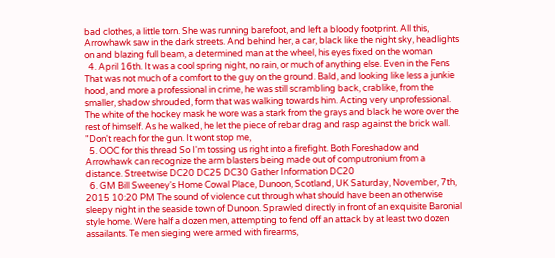bad clothes, a little torn. She was running barefoot, and left a bloody footprint. All this, Arrowhawk saw in the dark streets. And behind her, a car, black like the night sky, headlights on and blazing full beam, a determined man at the wheel, his eyes fixed on the woman
  4. April 16th. It was a cool spring night, no rain, or much of anything else. Even in the Fens That was not much of a comfort to the guy on the ground. Bald, and looking like less a junkie hood, and more a professional in crime, he was still scrambling back, crablike, from the smaller, shadow shrouded, form that was walking towards him. Acting very unprofessional. The white of the hockey mask he wore was a stark from the grays and black he wore over the rest of himself. As he walked, he let the piece of rebar drag and rasp against the brick wall. "Don't reach for the gun. It wont stop me,
  5. OOC for this thread So I'm tossing us right into a firefight. Both Foreshadow and Arrowhawk can recognize the arm blasters being made out of computronium from a distance. Streetwise DC20 DC25 DC30 Gather Information DC20
  6. GM Bill Sweeney's Home Cowal Place, Dunoon, Scotland, UK Saturday, November, 7th, 2015 10:20 PM The sound of violence cut through what should have been an otherwise sleepy night in the seaside town of Dunoon. Sprawled directly in front of an exquisite Baronial style home. Were half a dozen men, attempting to fend off an attack by at least two dozen assailants. Te men sieging were armed with firearms,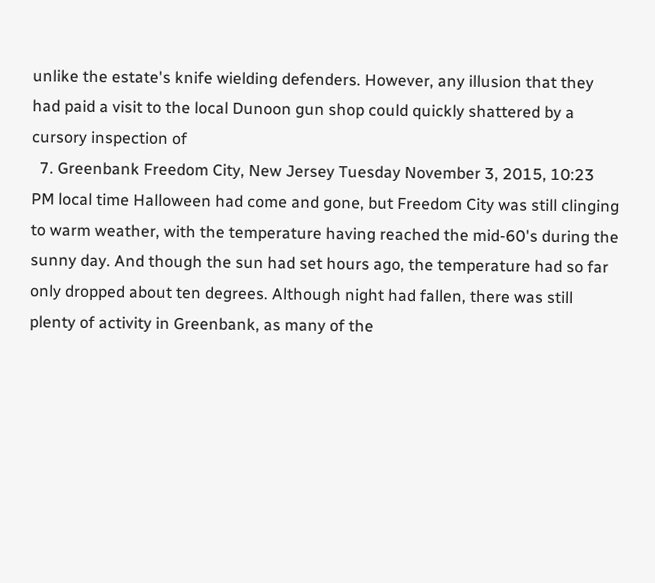unlike the estate's knife wielding defenders. However, any illusion that they had paid a visit to the local Dunoon gun shop could quickly shattered by a cursory inspection of
  7. Greenbank Freedom City, New Jersey Tuesday November 3, 2015, 10:23 PM local time Halloween had come and gone, but Freedom City was still clinging to warm weather, with the temperature having reached the mid-60's during the sunny day. And though the sun had set hours ago, the temperature had so far only dropped about ten degrees. Although night had fallen, there was still plenty of activity in Greenbank, as many of the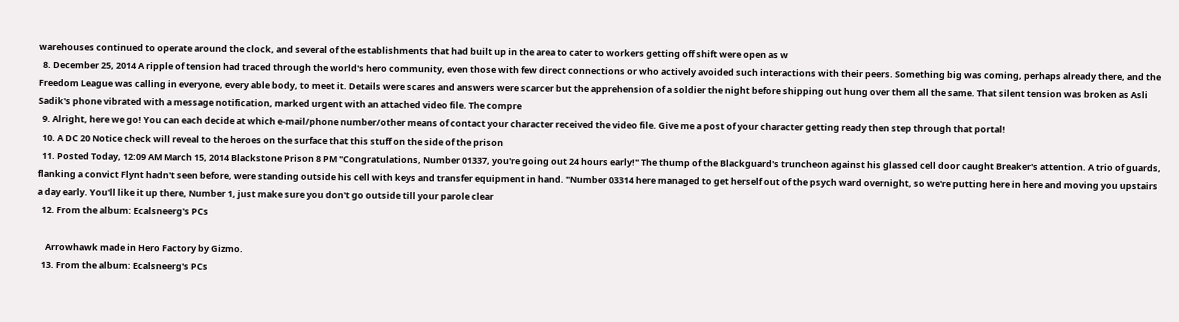warehouses continued to operate around the clock, and several of the establishments that had built up in the area to cater to workers getting off shift were open as w
  8. December 25, 2014 A ripple of tension had traced through the world's hero community, even those with few direct connections or who actively avoided such interactions with their peers. Something big was coming, perhaps already there, and the Freedom League was calling in everyone, every able body, to meet it. Details were scares and answers were scarcer but the apprehension of a soldier the night before shipping out hung over them all the same. That silent tension was broken as Asli Sadik's phone vibrated with a message notification, marked urgent with an attached video file. The compre
  9. Alright, here we go! You can each decide at which e-mail/phone number/other means of contact your character received the video file. Give me a post of your character getting ready then step through that portal!
  10. A DC 20 Notice check will reveal to the heroes on the surface that this stuff on the side of the prison
  11. Posted Today, 12:09 AM March 15, 2014 Blackstone Prison 8 PM "Congratulations, Number 01337, you're going out 24 hours early!" The thump of the Blackguard's truncheon against his glassed cell door caught Breaker's attention. A trio of guards, flanking a convict Flynt hadn't seen before, were standing outside his cell with keys and transfer equipment in hand. "Number 03314 here managed to get herself out of the psych ward overnight, so we're putting here in here and moving you upstairs a day early. You'll like it up there, Number 1, just make sure you don't go outside till your parole clear
  12. From the album: Ecalsneerg's PCs

    Arrowhawk made in Hero Factory by Gizmo.
  13. From the album: Ecalsneerg's PCs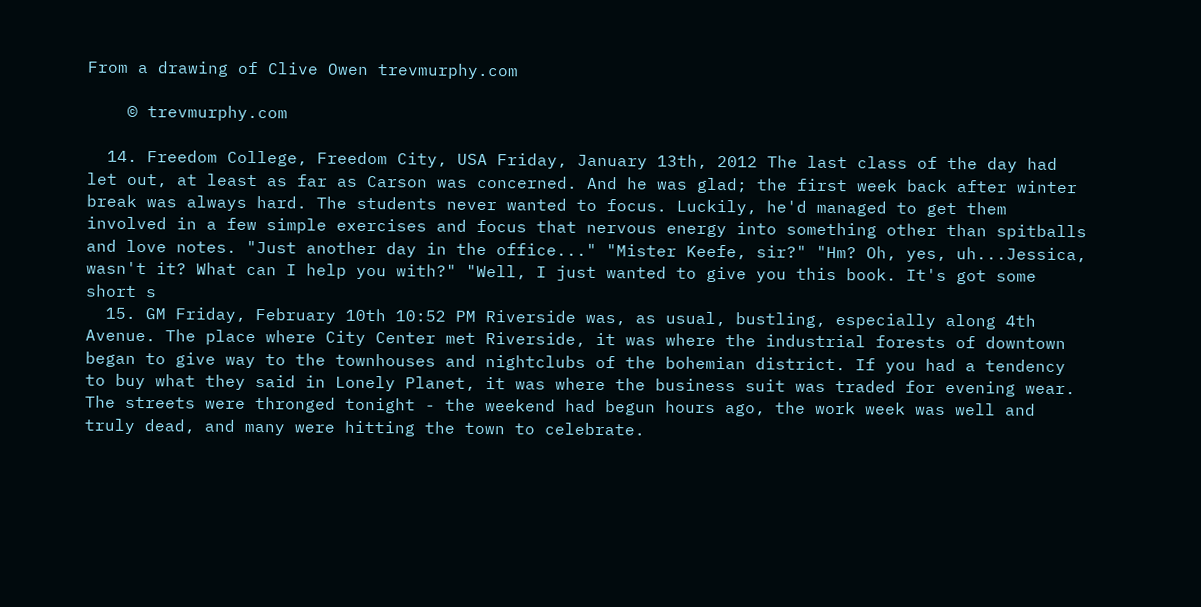From a drawing of Clive Owen trevmurphy.com

    © trevmurphy.com

  14. Freedom College, Freedom City, USA Friday, January 13th, 2012 The last class of the day had let out, at least as far as Carson was concerned. And he was glad; the first week back after winter break was always hard. The students never wanted to focus. Luckily, he'd managed to get them involved in a few simple exercises and focus that nervous energy into something other than spitballs and love notes. "Just another day in the office..." "Mister Keefe, sir?" "Hm? Oh, yes, uh...Jessica, wasn't it? What can I help you with?" "Well, I just wanted to give you this book. It's got some short s
  15. GM Friday, February 10th 10:52 PM Riverside was, as usual, bustling, especially along 4th Avenue. The place where City Center met Riverside, it was where the industrial forests of downtown began to give way to the townhouses and nightclubs of the bohemian district. If you had a tendency to buy what they said in Lonely Planet, it was where the business suit was traded for evening wear. The streets were thronged tonight - the weekend had begun hours ago, the work week was well and truly dead, and many were hitting the town to celebrate.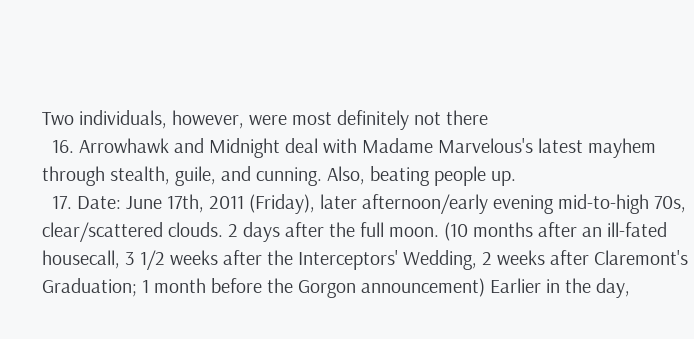Two individuals, however, were most definitely not there
  16. Arrowhawk and Midnight deal with Madame Marvelous's latest mayhem through stealth, guile, and cunning. Also, beating people up.
  17. Date: June 17th, 2011 (Friday), later afternoon/early evening mid-to-high 70s, clear/scattered clouds. 2 days after the full moon. (10 months after an ill-fated housecall, 3 1/2 weeks after the Interceptors' Wedding, 2 weeks after Claremont's Graduation; 1 month before the Gorgon announcement) Earlier in the day,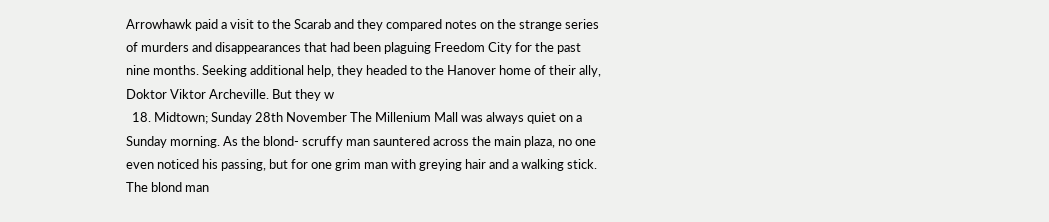Arrowhawk paid a visit to the Scarab and they compared notes on the strange series of murders and disappearances that had been plaguing Freedom City for the past nine months. Seeking additional help, they headed to the Hanover home of their ally, Doktor Viktor Archeville. But they w
  18. Midtown; Sunday 28th November The Millenium Mall was always quiet on a Sunday morning. As the blond- scruffy man sauntered across the main plaza, no one even noticed his passing, but for one grim man with greying hair and a walking stick. The blond man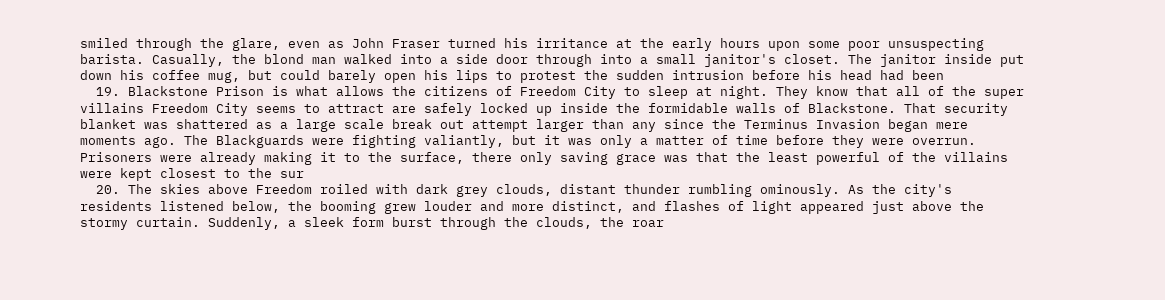smiled through the glare, even as John Fraser turned his irritance at the early hours upon some poor unsuspecting barista. Casually, the blond man walked into a side door through into a small janitor's closet. The janitor inside put down his coffee mug, but could barely open his lips to protest the sudden intrusion before his head had been
  19. Blackstone Prison is what allows the citizens of Freedom City to sleep at night. They know that all of the super villains Freedom City seems to attract are safely locked up inside the formidable walls of Blackstone. That security blanket was shattered as a large scale break out attempt larger than any since the Terminus Invasion began mere moments ago. The Blackguards were fighting valiantly, but it was only a matter of time before they were overrun. Prisoners were already making it to the surface, there only saving grace was that the least powerful of the villains were kept closest to the sur
  20. The skies above Freedom roiled with dark grey clouds, distant thunder rumbling ominously. As the city's residents listened below, the booming grew louder and more distinct, and flashes of light appeared just above the stormy curtain. Suddenly, a sleek form burst through the clouds, the roar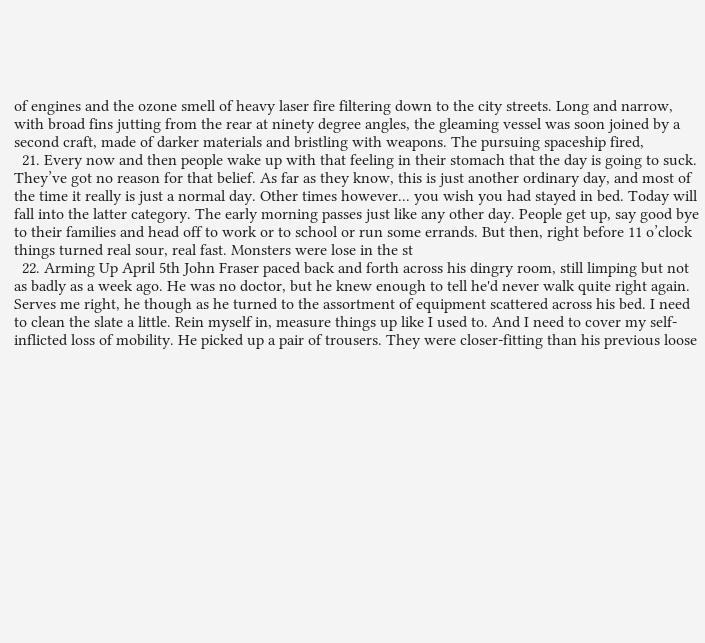of engines and the ozone smell of heavy laser fire filtering down to the city streets. Long and narrow, with broad fins jutting from the rear at ninety degree angles, the gleaming vessel was soon joined by a second craft, made of darker materials and bristling with weapons. The pursuing spaceship fired,
  21. Every now and then people wake up with that feeling in their stomach that the day is going to suck. They’ve got no reason for that belief. As far as they know, this is just another ordinary day, and most of the time it really is just a normal day. Other times however... you wish you had stayed in bed. Today will fall into the latter category. The early morning passes just like any other day. People get up, say good bye to their families and head off to work or to school or run some errands. But then, right before 11 o’clock things turned real sour, real fast. Monsters were lose in the st
  22. Arming Up April 5th John Fraser paced back and forth across his dingry room, still limping but not as badly as a week ago. He was no doctor, but he knew enough to tell he'd never walk quite right again. Serves me right, he though as he turned to the assortment of equipment scattered across his bed. I need to clean the slate a little. Rein myself in, measure things up like I used to. And I need to cover my self-inflicted loss of mobility. He picked up a pair of trousers. They were closer-fitting than his previous loose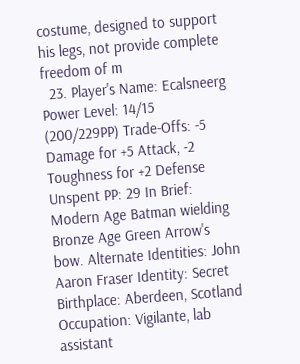costume, designed to support his legs, not provide complete freedom of m
  23. Player's Name: Ecalsneerg Power Level: 14/15 (200/229PP) Trade-Offs: -5 Damage for +5 Attack, -2 Toughness for +2 Defense Unspent PP: 29 In Brief: Modern Age Batman wielding Bronze Age Green Arrow's bow. Alternate Identities: John Aaron Fraser Identity: Secret Birthplace: Aberdeen, Scotland Occupation: Vigilante, lab assistant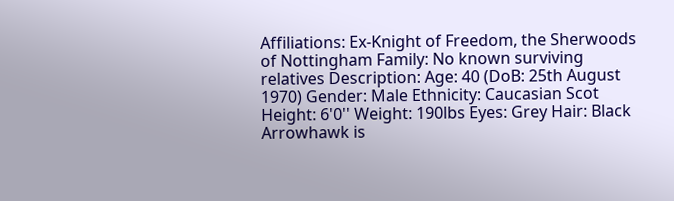Affiliations: Ex-Knight of Freedom, the Sherwoods of Nottingham Family: No known surviving relatives Description: Age: 40 (DoB: 25th August 1970) Gender: Male Ethnicity: Caucasian Scot Height: 6'0'' Weight: 190lbs Eyes: Grey Hair: Black Arrowhawk is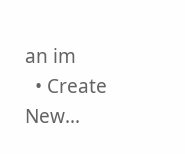an im
  • Create New...